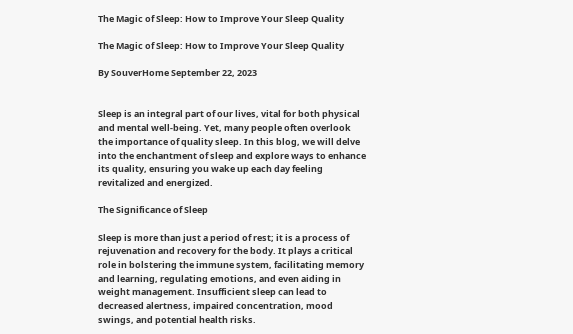The Magic of Sleep: How to Improve Your Sleep Quality

The Magic of Sleep: How to Improve Your Sleep Quality

By SouverHome September 22, 2023


Sleep is an integral part of our lives, vital for both physical and mental well-being. Yet, many people often overlook the importance of quality sleep. In this blog, we will delve into the enchantment of sleep and explore ways to enhance its quality, ensuring you wake up each day feeling revitalized and energized.

The Significance of Sleep

Sleep is more than just a period of rest; it is a process of rejuvenation and recovery for the body. It plays a critical role in bolstering the immune system, facilitating memory and learning, regulating emotions, and even aiding in weight management. Insufficient sleep can lead to decreased alertness, impaired concentration, mood swings, and potential health risks.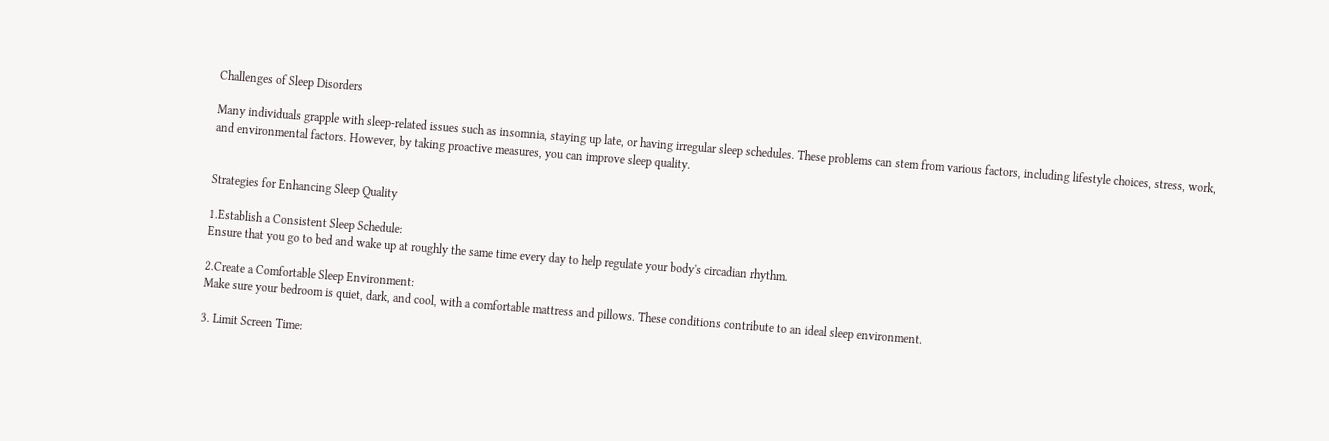Challenges of Sleep Disorders

Many individuals grapple with sleep-related issues such as insomnia, staying up late, or having irregular sleep schedules. These problems can stem from various factors, including lifestyle choices, stress, work, and environmental factors. However, by taking proactive measures, you can improve sleep quality.


Strategies for Enhancing Sleep Quality

1.Establish a Consistent Sleep Schedule:
Ensure that you go to bed and wake up at roughly the same time every day to help regulate your body's circadian rhythm.

2.Create a Comfortable Sleep Environment:
Make sure your bedroom is quiet, dark, and cool, with a comfortable mattress and pillows. These conditions contribute to an ideal sleep environment.

3. Limit Screen Time: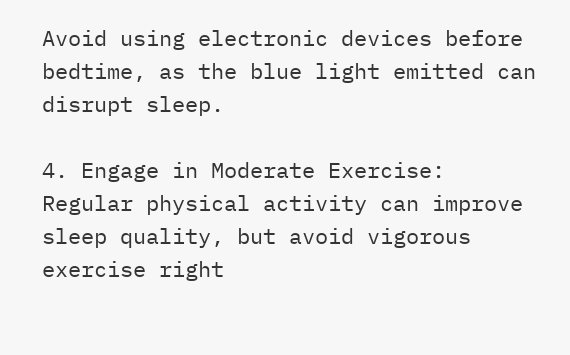Avoid using electronic devices before bedtime, as the blue light emitted can disrupt sleep.

4. Engage in Moderate Exercise:
Regular physical activity can improve sleep quality, but avoid vigorous exercise right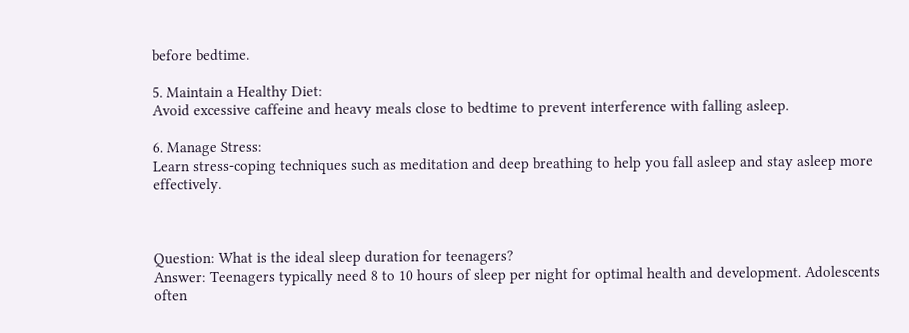before bedtime.

5. Maintain a Healthy Diet:
Avoid excessive caffeine and heavy meals close to bedtime to prevent interference with falling asleep.

6. Manage Stress:
Learn stress-coping techniques such as meditation and deep breathing to help you fall asleep and stay asleep more effectively.



Question: What is the ideal sleep duration for teenagers?
Answer: Teenagers typically need 8 to 10 hours of sleep per night for optimal health and development. Adolescents often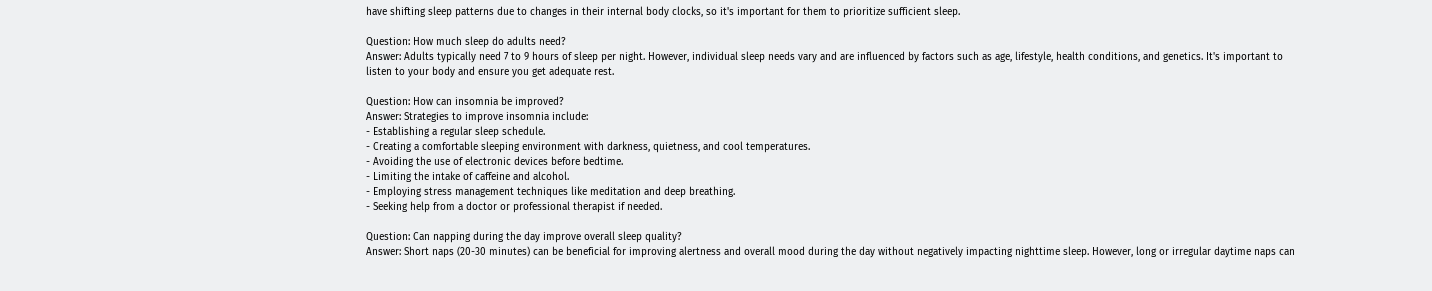have shifting sleep patterns due to changes in their internal body clocks, so it's important for them to prioritize sufficient sleep.

Question: How much sleep do adults need?
Answer: Adults typically need 7 to 9 hours of sleep per night. However, individual sleep needs vary and are influenced by factors such as age, lifestyle, health conditions, and genetics. It's important to listen to your body and ensure you get adequate rest.

Question: How can insomnia be improved?
Answer: Strategies to improve insomnia include:
- Establishing a regular sleep schedule.
- Creating a comfortable sleeping environment with darkness, quietness, and cool temperatures.
- Avoiding the use of electronic devices before bedtime.
- Limiting the intake of caffeine and alcohol.
- Employing stress management techniques like meditation and deep breathing.
- Seeking help from a doctor or professional therapist if needed.

Question: Can napping during the day improve overall sleep quality?
Answer: Short naps (20-30 minutes) can be beneficial for improving alertness and overall mood during the day without negatively impacting nighttime sleep. However, long or irregular daytime naps can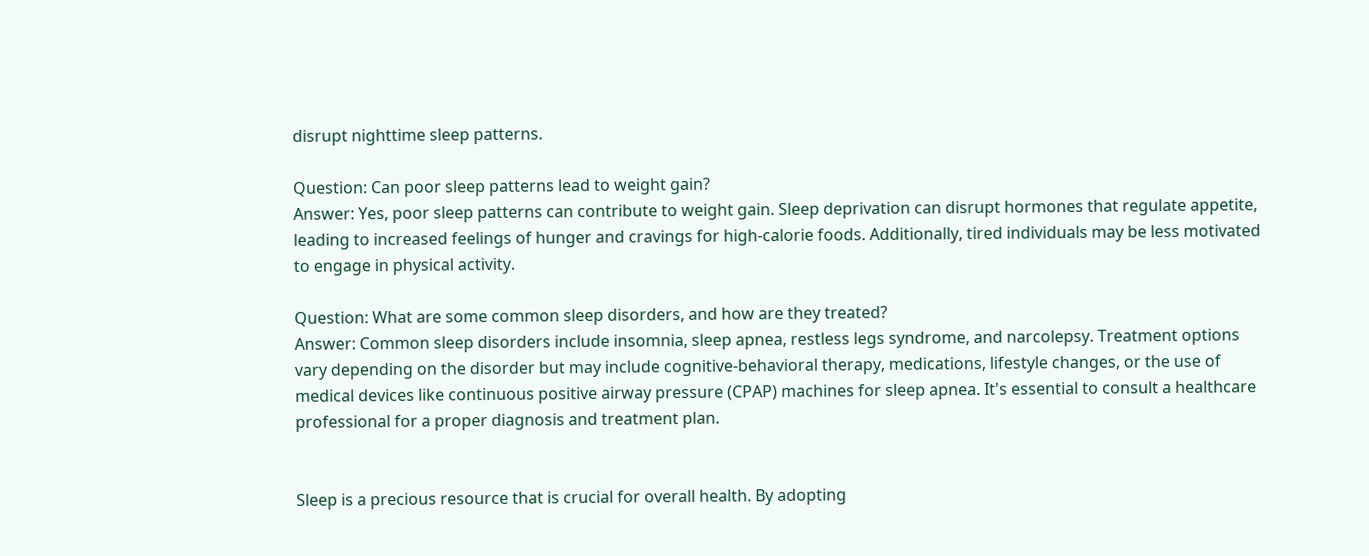disrupt nighttime sleep patterns.

Question: Can poor sleep patterns lead to weight gain?
Answer: Yes, poor sleep patterns can contribute to weight gain. Sleep deprivation can disrupt hormones that regulate appetite, leading to increased feelings of hunger and cravings for high-calorie foods. Additionally, tired individuals may be less motivated to engage in physical activity.

Question: What are some common sleep disorders, and how are they treated?
Answer: Common sleep disorders include insomnia, sleep apnea, restless legs syndrome, and narcolepsy. Treatment options vary depending on the disorder but may include cognitive-behavioral therapy, medications, lifestyle changes, or the use of medical devices like continuous positive airway pressure (CPAP) machines for sleep apnea. It's essential to consult a healthcare professional for a proper diagnosis and treatment plan.


Sleep is a precious resource that is crucial for overall health. By adopting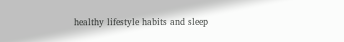healthy lifestyle habits and sleep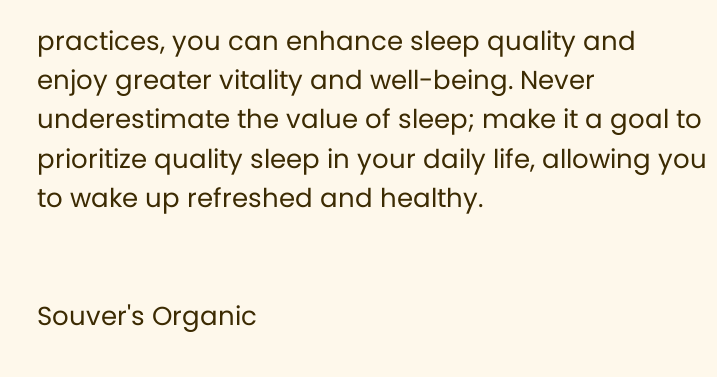practices, you can enhance sleep quality and enjoy greater vitality and well-being. Never underestimate the value of sleep; make it a goal to prioritize quality sleep in your daily life, allowing you to wake up refreshed and healthy.


Souver's Organic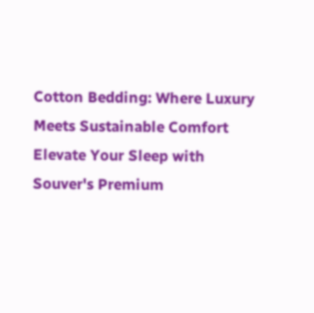Cotton Bedding: Where Luxury Meets Sustainable Comfort
Elevate Your Sleep with Souver's Premium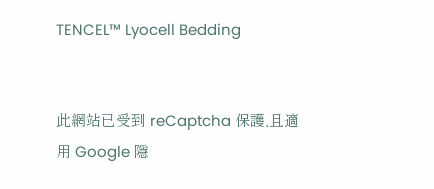TENCEL™ Lyocell Bedding


此網站已受到 reCaptcha 保護,且適用 Google 隱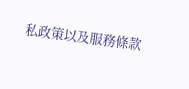私政策以及服務條款